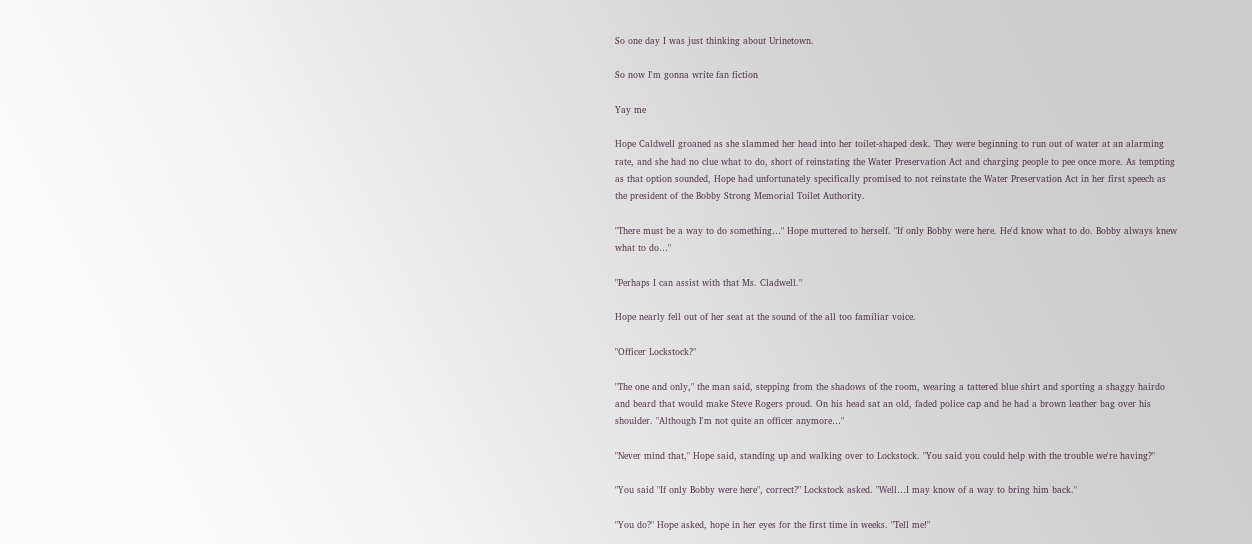So one day I was just thinking about Urinetown.

So now I'm gonna write fan fiction

Yay me

Hope Caldwell groaned as she slammed her head into her toilet-shaped desk. They were beginning to run out of water at an alarming rate, and she had no clue what to do, short of reinstating the Water Preservation Act and charging people to pee once more. As tempting as that option sounded, Hope had unfortunately specifically promised to not reinstate the Water Preservation Act in her first speech as the president of the Bobby Strong Memorial Toilet Authority.

"There must be a way to do something…" Hope muttered to herself. "If only Bobby were here. He'd know what to do. Bobby always knew what to do…"

"Perhaps I can assist with that Ms. Cladwell."

Hope nearly fell out of her seat at the sound of the all too familiar voice.

"Officer Lockstock?"

"The one and only," the man said, stepping from the shadows of the room, wearing a tattered blue shirt and sporting a shaggy hairdo and beard that would make Steve Rogers proud. On his head sat an old, faded police cap and he had a brown leather bag over his shoulder. "Although I'm not quite an officer anymore…"

"Never mind that," Hope said, standing up and walking over to Lockstock. "You said you could help with the trouble we're having?"

"You said "If only Bobby were here", correct?" Lockstock asked. "Well…I may know of a way to bring him back."

"You do?" Hope asked, hope in her eyes for the first time in weeks. "Tell me!"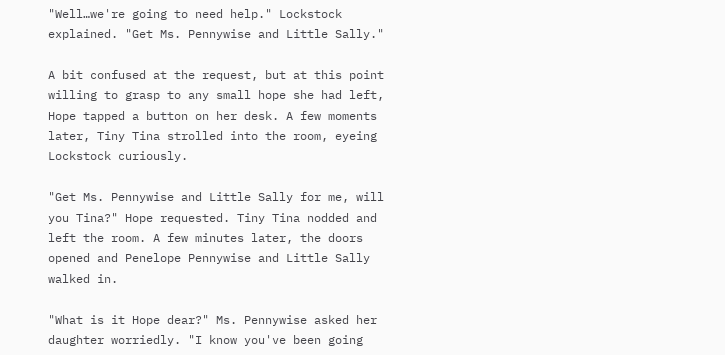"Well…we're going to need help." Lockstock explained. "Get Ms. Pennywise and Little Sally."

A bit confused at the request, but at this point willing to grasp to any small hope she had left, Hope tapped a button on her desk. A few moments later, Tiny Tina strolled into the room, eyeing Lockstock curiously.

"Get Ms. Pennywise and Little Sally for me, will you Tina?" Hope requested. Tiny Tina nodded and left the room. A few minutes later, the doors opened and Penelope Pennywise and Little Sally walked in.

"What is it Hope dear?" Ms. Pennywise asked her daughter worriedly. "I know you've been going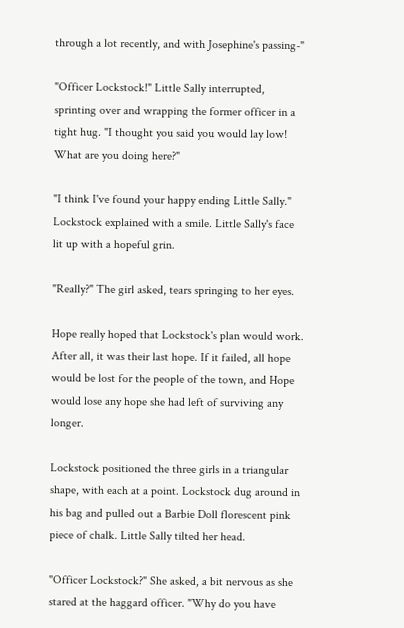through a lot recently, and with Josephine's passing-"

"Officer Lockstock!" Little Sally interrupted, sprinting over and wrapping the former officer in a tight hug. "I thought you said you would lay low! What are you doing here?"

"I think I've found your happy ending Little Sally." Lockstock explained with a smile. Little Sally's face lit up with a hopeful grin.

"Really?" The girl asked, tears springing to her eyes.

Hope really hoped that Lockstock's plan would work. After all, it was their last hope. If it failed, all hope would be lost for the people of the town, and Hope would lose any hope she had left of surviving any longer.

Lockstock positioned the three girls in a triangular shape, with each at a point. Lockstock dug around in his bag and pulled out a Barbie Doll florescent pink piece of chalk. Little Sally tilted her head.

"Officer Lockstock?" She asked, a bit nervous as she stared at the haggard officer. "Why do you have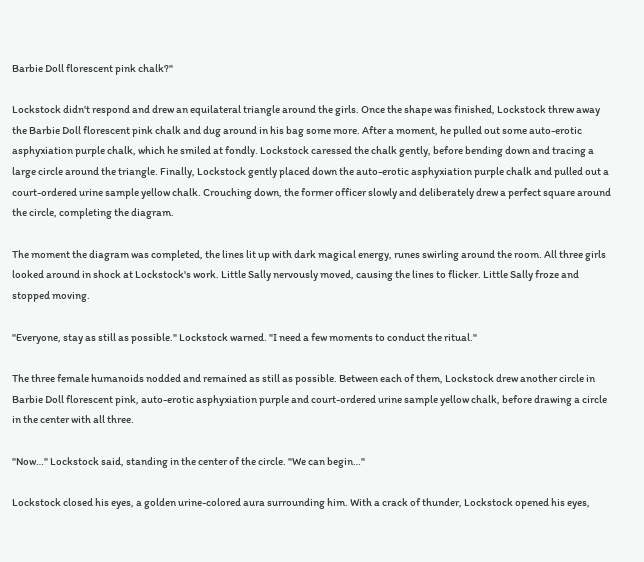Barbie Doll florescent pink chalk?"

Lockstock didn't respond and drew an equilateral triangle around the girls. Once the shape was finished, Lockstock threw away the Barbie Doll florescent pink chalk and dug around in his bag some more. After a moment, he pulled out some auto-erotic asphyxiation purple chalk, which he smiled at fondly. Lockstock caressed the chalk gently, before bending down and tracing a large circle around the triangle. Finally, Lockstock gently placed down the auto-erotic asphyxiation purple chalk and pulled out a court-ordered urine sample yellow chalk. Crouching down, the former officer slowly and deliberately drew a perfect square around the circle, completing the diagram.

The moment the diagram was completed, the lines lit up with dark magical energy, runes swirling around the room. All three girls looked around in shock at Lockstock's work. Little Sally nervously moved, causing the lines to flicker. Little Sally froze and stopped moving.

"Everyone, stay as still as possible." Lockstock warned. "I need a few moments to conduct the ritual."

The three female humanoids nodded and remained as still as possible. Between each of them, Lockstock drew another circle in Barbie Doll florescent pink, auto-erotic asphyxiation purple and court-ordered urine sample yellow chalk, before drawing a circle in the center with all three.

"Now…" Lockstock said, standing in the center of the circle. "We can begin…"

Lockstock closed his eyes, a golden urine-colored aura surrounding him. With a crack of thunder, Lockstock opened his eyes,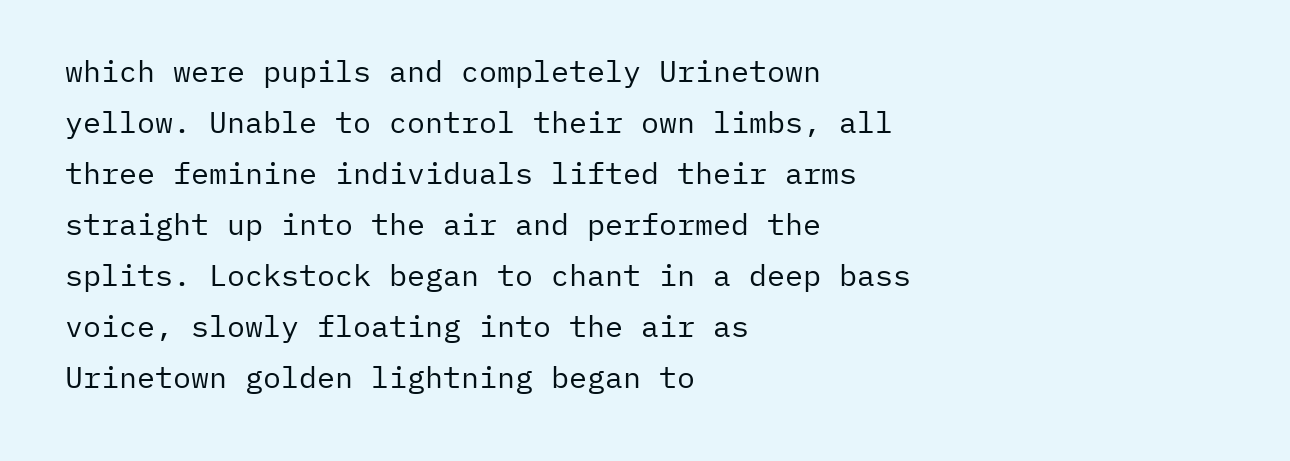which were pupils and completely Urinetown yellow. Unable to control their own limbs, all three feminine individuals lifted their arms straight up into the air and performed the splits. Lockstock began to chant in a deep bass voice, slowly floating into the air as Urinetown golden lightning began to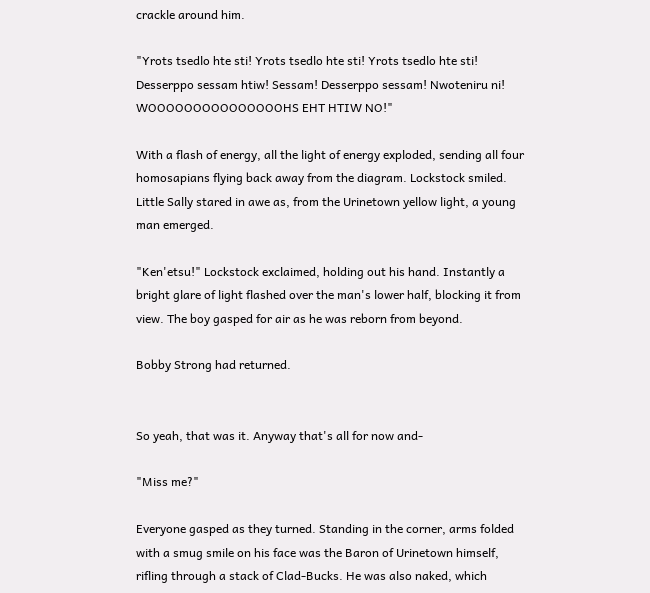crackle around him.

"Yrots tsedlo hte sti! Yrots tsedlo hte sti! Yrots tsedlo hte sti! Desserppo sessam htiw! Sessam! Desserppo sessam! Nwoteniru ni! WOOOOOOOOOOOOOOOHS EHT HTIW NO!"

With a flash of energy, all the light of energy exploded, sending all four homosapians flying back away from the diagram. Lockstock smiled. Little Sally stared in awe as, from the Urinetown yellow light, a young man emerged.

"Ken'etsu!" Lockstock exclaimed, holding out his hand. Instantly a bright glare of light flashed over the man's lower half, blocking it from view. The boy gasped for air as he was reborn from beyond.

Bobby Strong had returned.


So yeah, that was it. Anyway that's all for now and-

"Miss me?"

Everyone gasped as they turned. Standing in the corner, arms folded with a smug smile on his face was the Baron of Urinetown himself, rifling through a stack of Clad-Bucks. He was also naked, which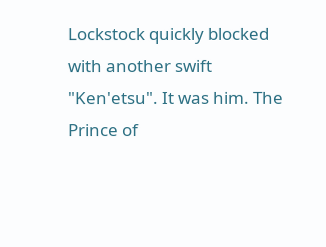Lockstock quickly blocked with another swift "Ken'etsu". It was him. The Prince of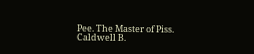Pee. The Master of Piss. Caldwell B.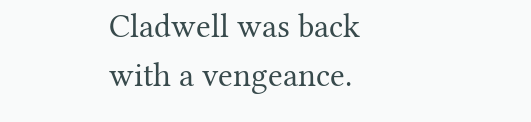Cladwell was back with a vengeance.